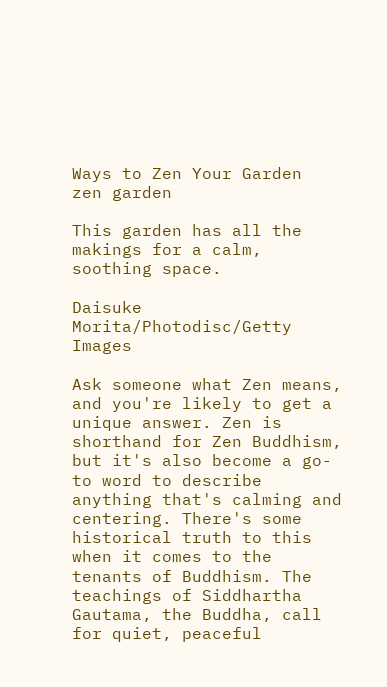Ways to Zen Your Garden
zen garden

This garden has all the makings for a calm, soothing space.

Daisuke Morita/Photodisc/Getty Images

Ask someone what Zen means, and you're likely to get a unique answer. Zen is shorthand for Zen Buddhism, but it's also become a go-to word to describe anything that's calming and centering. There's some historical truth to this when it comes to the tenants of Buddhism. The teachings of Siddhartha Gautama, the Buddha, call for quiet, peaceful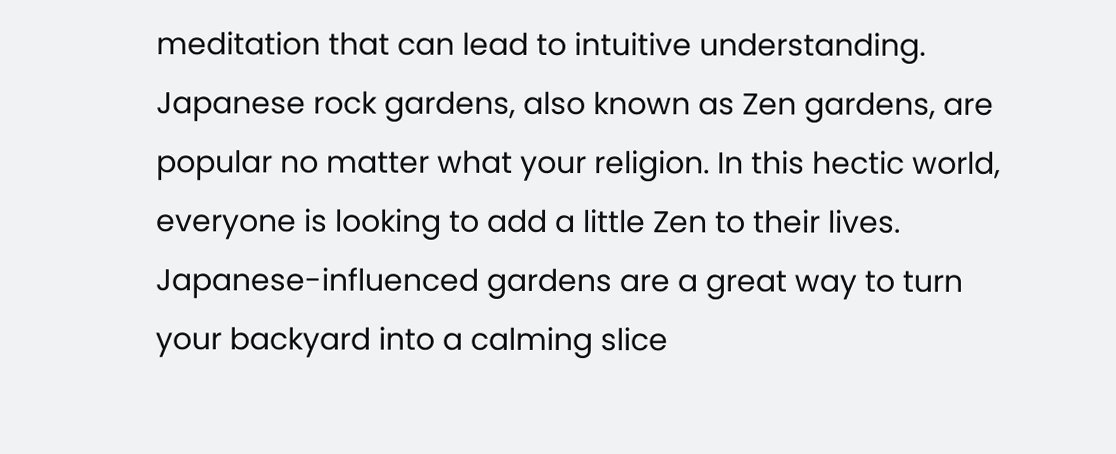meditation that can lead to intuitive understanding. Japanese rock gardens, also known as Zen gardens, are popular no matter what your religion. In this hectic world, everyone is looking to add a little Zen to their lives. Japanese-influenced gardens are a great way to turn your backyard into a calming slice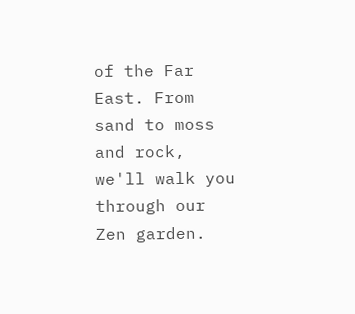of the Far East. From sand to moss and rock, we'll walk you through our Zen garden.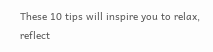These 10 tips will inspire you to relax, reflect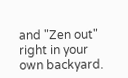and "Zen out" right in your own backyard.